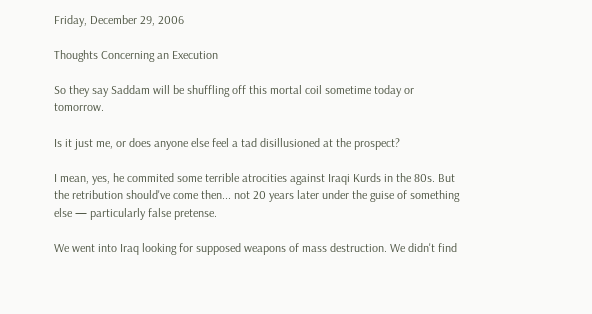Friday, December 29, 2006

Thoughts Concerning an Execution

So they say Saddam will be shuffling off this mortal coil sometime today or tomorrow.

Is it just me, or does anyone else feel a tad disillusioned at the prospect?

I mean, yes, he commited some terrible atrocities against Iraqi Kurds in the 80s. But the retribution should've come then... not 20 years later under the guise of something else — particularly false pretense.

We went into Iraq looking for supposed weapons of mass destruction. We didn't find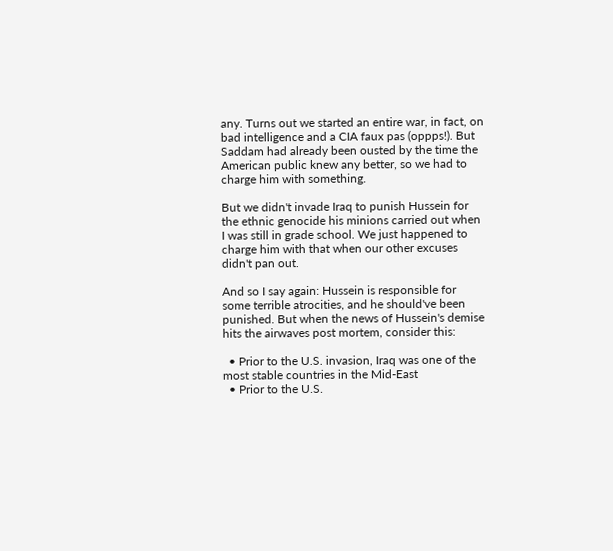any. Turns out we started an entire war, in fact, on bad intelligence and a CIA faux pas (oppps!). But Saddam had already been ousted by the time the American public knew any better, so we had to charge him with something.

But we didn't invade Iraq to punish Hussein for the ethnic genocide his minions carried out when I was still in grade school. We just happened to charge him with that when our other excuses didn't pan out.

And so I say again: Hussein is responsible for some terrible atrocities, and he should've been punished. But when the news of Hussein's demise hits the airwaves post mortem, consider this:

  • Prior to the U.S. invasion, Iraq was one of the most stable countries in the Mid-East
  • Prior to the U.S.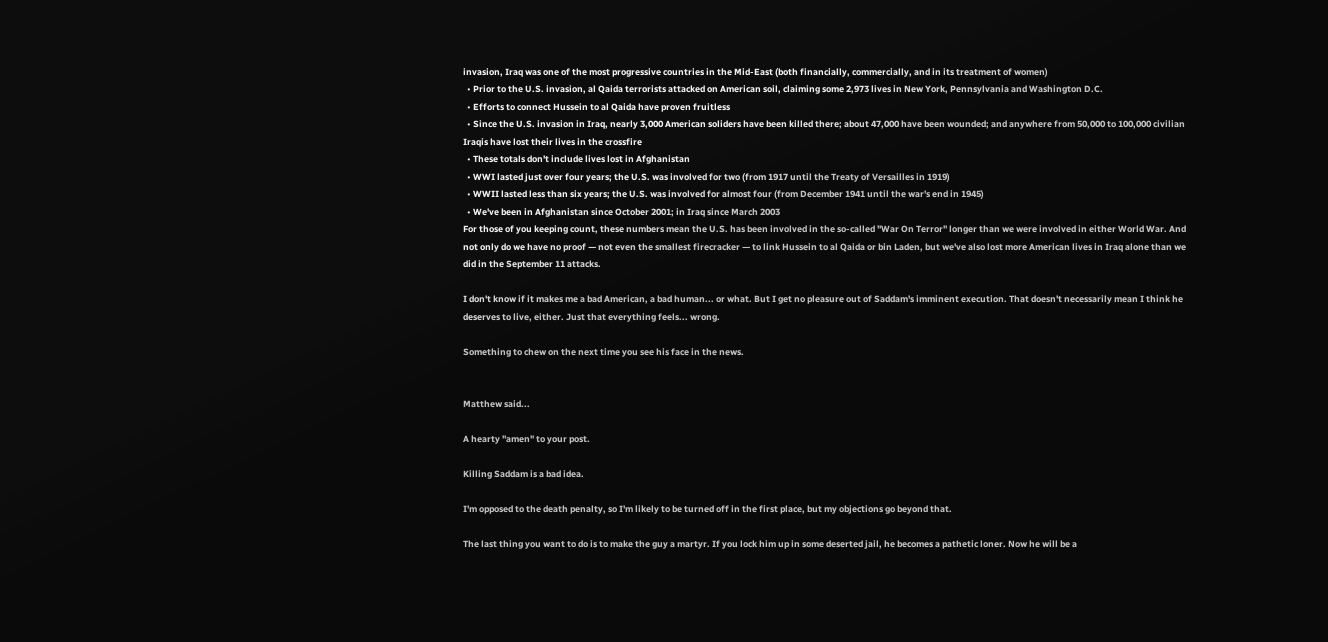invasion, Iraq was one of the most progressive countries in the Mid-East (both financially, commercially, and in its treatment of women)
  • Prior to the U.S. invasion, al Qaida terrorists attacked on American soil, claiming some 2,973 lives in New York, Pennsylvania and Washington D.C.
  • Efforts to connect Hussein to al Qaida have proven fruitless
  • Since the U.S. invasion in Iraq, nearly 3,000 American soliders have been killed there; about 47,000 have been wounded; and anywhere from 50,000 to 100,000 civilian Iraqis have lost their lives in the crossfire
  • These totals don't include lives lost in Afghanistan
  • WWI lasted just over four years; the U.S. was involved for two (from 1917 until the Treaty of Versailles in 1919)
  • WWII lasted less than six years; the U.S. was involved for almost four (from December 1941 until the war's end in 1945)
  • We've been in Afghanistan since October 2001; in Iraq since March 2003
For those of you keeping count, these numbers mean the U.S. has been involved in the so-called "War On Terror" longer than we were involved in either World War. And not only do we have no proof — not even the smallest firecracker — to link Hussein to al Qaida or bin Laden, but we've also lost more American lives in Iraq alone than we did in the September 11 attacks.

I don't know if it makes me a bad American, a bad human... or what. But I get no pleasure out of Saddam's imminent execution. That doesn't necessarily mean I think he deserves to live, either. Just that everything feels... wrong.

Something to chew on the next time you see his face in the news.


Matthew said...

A hearty "amen" to your post.

Killing Saddam is a bad idea.

I'm opposed to the death penalty, so I'm likely to be turned off in the first place, but my objections go beyond that.

The last thing you want to do is to make the guy a martyr. If you lock him up in some deserted jail, he becomes a pathetic loner. Now he will be a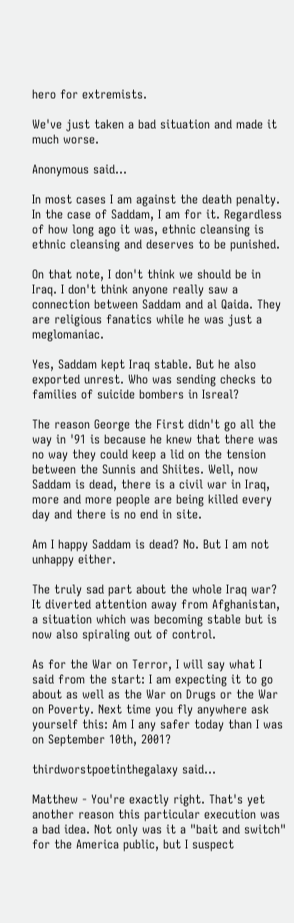hero for extremists.

We've just taken a bad situation and made it much worse.

Anonymous said...

In most cases I am against the death penalty. In the case of Saddam, I am for it. Regardless of how long ago it was, ethnic cleansing is ethnic cleansing and deserves to be punished.

On that note, I don't think we should be in Iraq. I don't think anyone really saw a connection between Saddam and al Qaida. They are religious fanatics while he was just a meglomaniac.

Yes, Saddam kept Iraq stable. But he also exported unrest. Who was sending checks to families of suicide bombers in Isreal?

The reason George the First didn't go all the way in '91 is because he knew that there was no way they could keep a lid on the tension between the Sunnis and Shiites. Well, now Saddam is dead, there is a civil war in Iraq, more and more people are being killed every day and there is no end in site.

Am I happy Saddam is dead? No. But I am not unhappy either.

The truly sad part about the whole Iraq war? It diverted attention away from Afghanistan, a situation which was becoming stable but is now also spiraling out of control.

As for the War on Terror, I will say what I said from the start: I am expecting it to go about as well as the War on Drugs or the War on Poverty. Next time you fly anywhere ask yourself this: Am I any safer today than I was on September 10th, 2001?

thirdworstpoetinthegalaxy said...

Matthew - You're exactly right. That's yet another reason this particular execution was a bad idea. Not only was it a "bait and switch" for the America public, but I suspect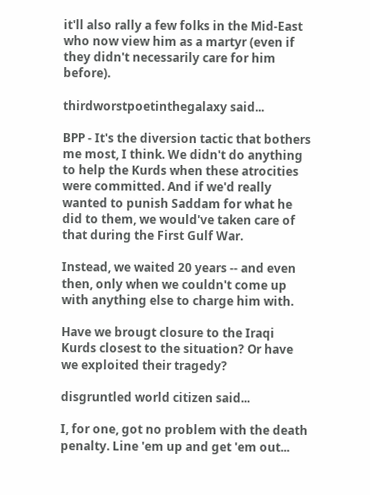it'll also rally a few folks in the Mid-East who now view him as a martyr (even if they didn't necessarily care for him before).

thirdworstpoetinthegalaxy said...

BPP - It's the diversion tactic that bothers me most, I think. We didn't do anything to help the Kurds when these atrocities were committed. And if we'd really wanted to punish Saddam for what he did to them, we would've taken care of that during the First Gulf War.

Instead, we waited 20 years -- and even then, only when we couldn't come up with anything else to charge him with.

Have we brougt closure to the Iraqi Kurds closest to the situation? Or have we exploited their tragedy?

disgruntled world citizen said...

I, for one, got no problem with the death penalty. Line 'em up and get 'em out...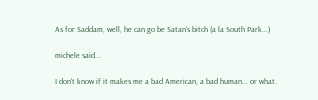As for Saddam, well, he can go be Satan's bitch (a la South Park...)

michele said...

I don't know if it makes me a bad American, a bad human... or what.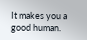It makes you a good human.